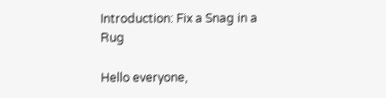Introduction: Fix a Snag in a Rug

Hello everyone,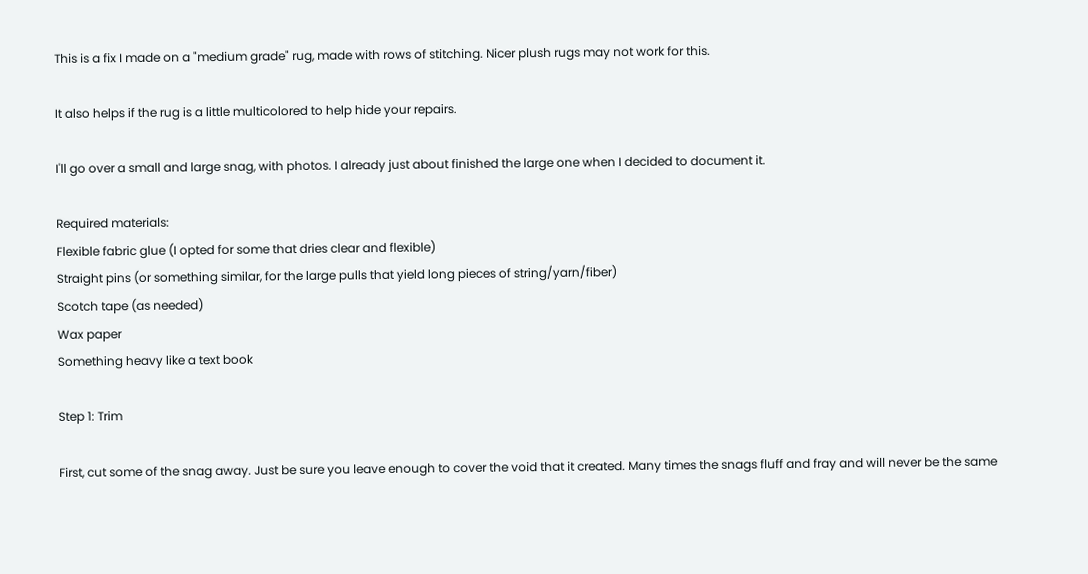This is a fix I made on a "medium grade" rug, made with rows of stitching. Nicer plush rugs may not work for this.

It also helps if the rug is a little multicolored to help hide your repairs.

I'll go over a small and large snag, with photos. I already just about finished the large one when I decided to document it.

Required materials:
Flexible fabric glue (I opted for some that dries clear and flexible)
Straight pins (or something similar, for the large pulls that yield long pieces of string/yarn/fiber)
Scotch tape (as needed)
Wax paper
Something heavy like a text book

Step 1: Trim

First, cut some of the snag away. Just be sure you leave enough to cover the void that it created. Many times the snags fluff and fray and will never be the same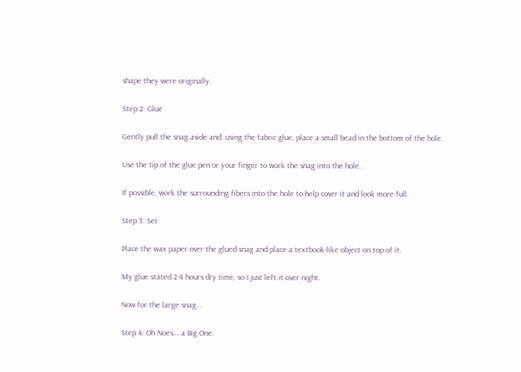shape they were originally.

Step 2: Glue

Gently pull the snag aside and, using the fabric glue, place a small bead in the bottom of the hole.

Use the tip of the glue pen or your finger to work the snag into the hole.

If possible, work the surrounding fibers into the hole to help cover it and look more full.

Step 3: Set

Place the wax paper over the glued snag and place a textbook-like object on top of it.

My glue stated 2-4 hours dry time, so I just left it over night.

Now for the large snag...

Step 4: Oh Noes... a Big One.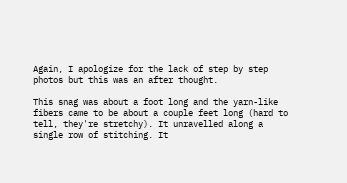Again, I apologize for the lack of step by step photos but this was an after thought.

This snag was about a foot long and the yarn-like fibers came to be about a couple feet long (hard to tell, they're stretchy). It unravelled along a single row of stitching. It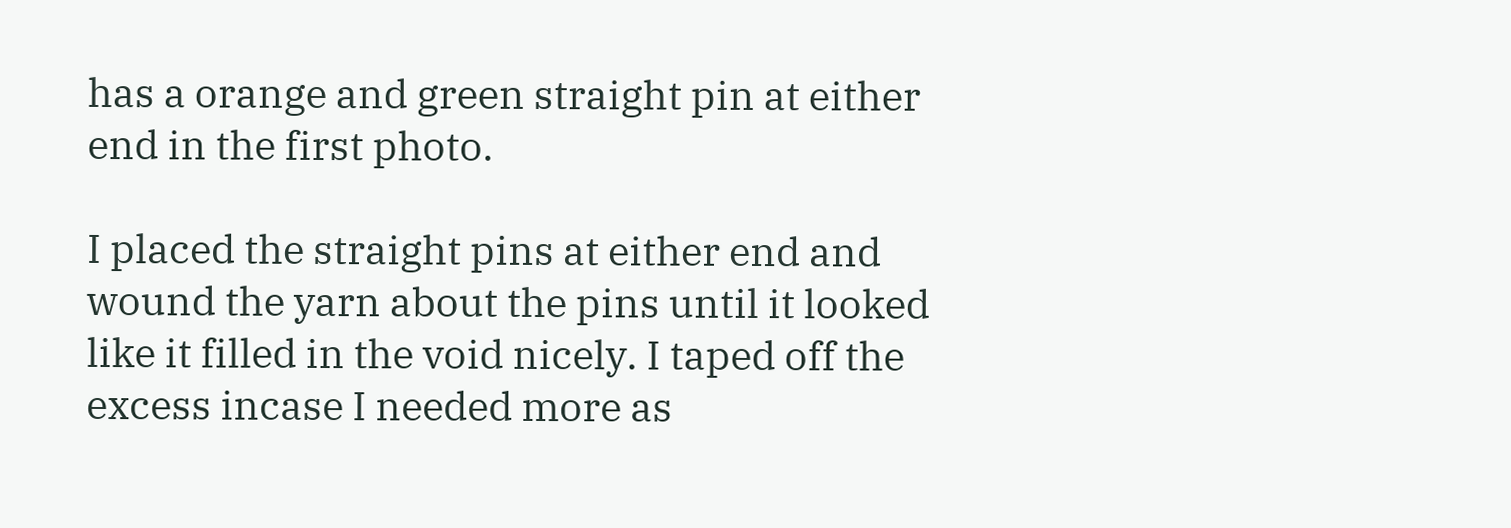has a orange and green straight pin at either end in the first photo.

I placed the straight pins at either end and wound the yarn about the pins until it looked like it filled in the void nicely. I taped off the excess incase I needed more as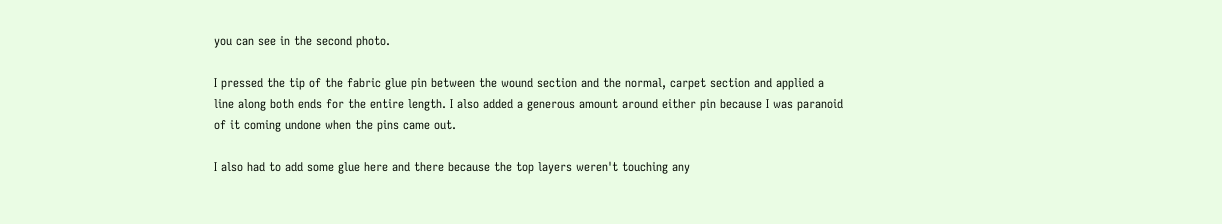you can see in the second photo.

I pressed the tip of the fabric glue pin between the wound section and the normal, carpet section and applied a line along both ends for the entire length. I also added a generous amount around either pin because I was paranoid of it coming undone when the pins came out.

I also had to add some glue here and there because the top layers weren't touching any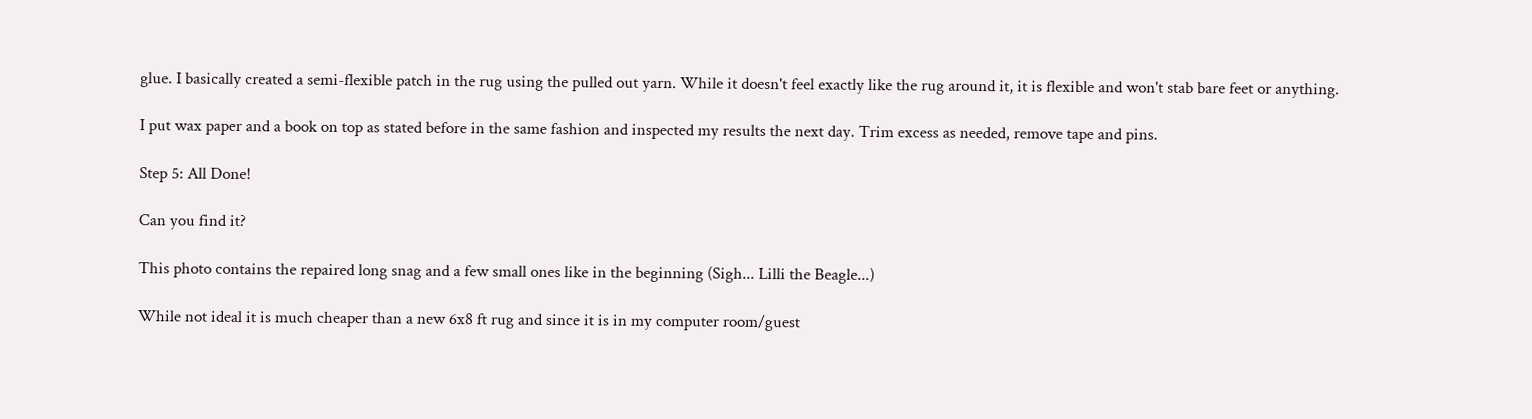glue. I basically created a semi-flexible patch in the rug using the pulled out yarn. While it doesn't feel exactly like the rug around it, it is flexible and won't stab bare feet or anything.

I put wax paper and a book on top as stated before in the same fashion and inspected my results the next day. Trim excess as needed, remove tape and pins.

Step 5: All Done!

Can you find it?

This photo contains the repaired long snag and a few small ones like in the beginning (Sigh... Lilli the Beagle...)

While not ideal it is much cheaper than a new 6x8 ft rug and since it is in my computer room/guest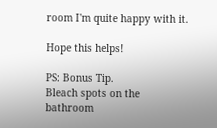room I'm quite happy with it.

Hope this helps!

PS: Bonus Tip.
Bleach spots on the bathroom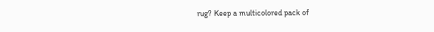rug? Keep a multicolored pack of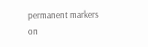permanent markers on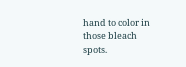hand to color in those bleach spots.